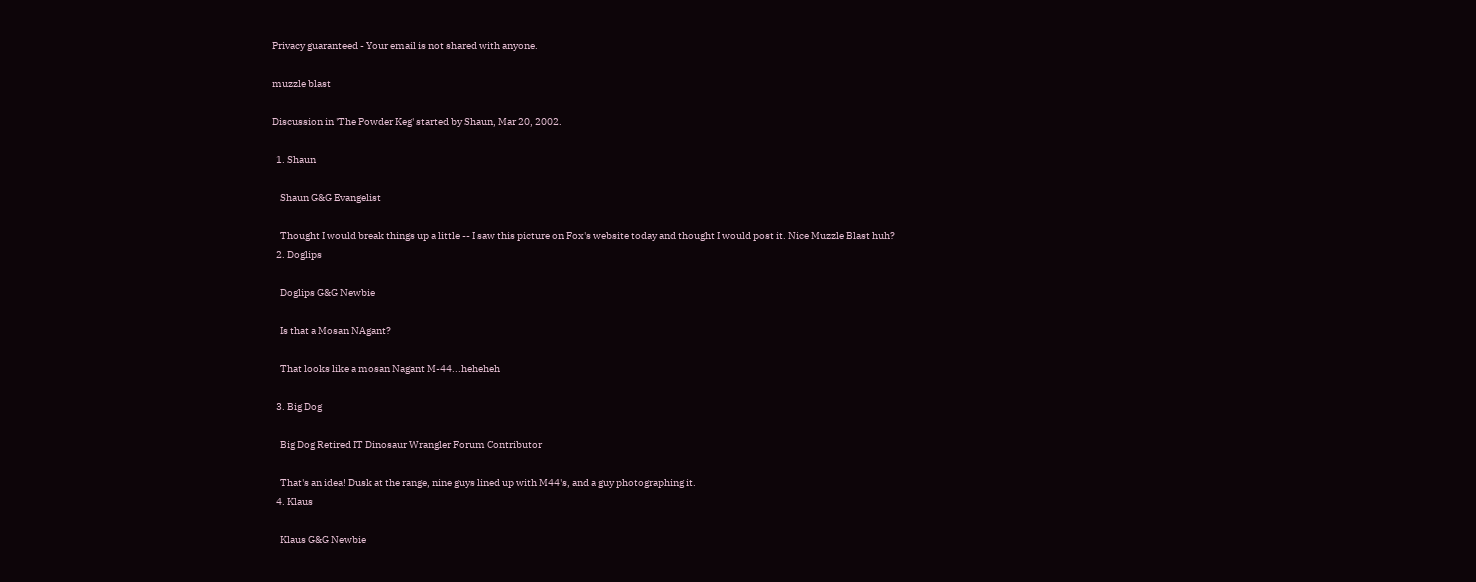Privacy guaranteed - Your email is not shared with anyone.

muzzle blast

Discussion in 'The Powder Keg' started by Shaun, Mar 20, 2002.

  1. Shaun

    Shaun G&G Evangelist

    Thought I would break things up a little -- I saw this picture on Fox's website today and thought I would post it. Nice Muzzle Blast huh?
  2. Doglips

    Doglips G&G Newbie

    Is that a Mosan NAgant?

    That looks like a mosan Nagant M-44...heheheh

  3. Big Dog

    Big Dog Retired IT Dinosaur Wrangler Forum Contributor

    That's an idea! Dusk at the range, nine guys lined up with M44's, and a guy photographing it.
  4. Klaus

    Klaus G&G Newbie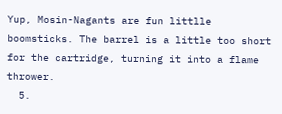Yup, Mosin-Nagants are fun littlle boomsticks. The barrel is a little too short for the cartridge, turning it into a flame thrower.
  5.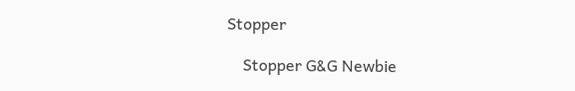Stopper

    Stopper G&G Newbie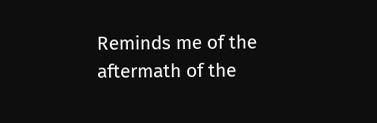Reminds me of the aftermath of the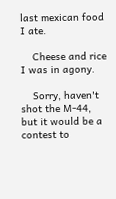last mexican food I ate.

    Cheese and rice I was in agony.

    Sorry, haven't shot the M-44, but it would be a contest to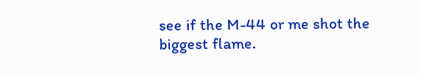see if the M-44 or me shot the biggest flame.